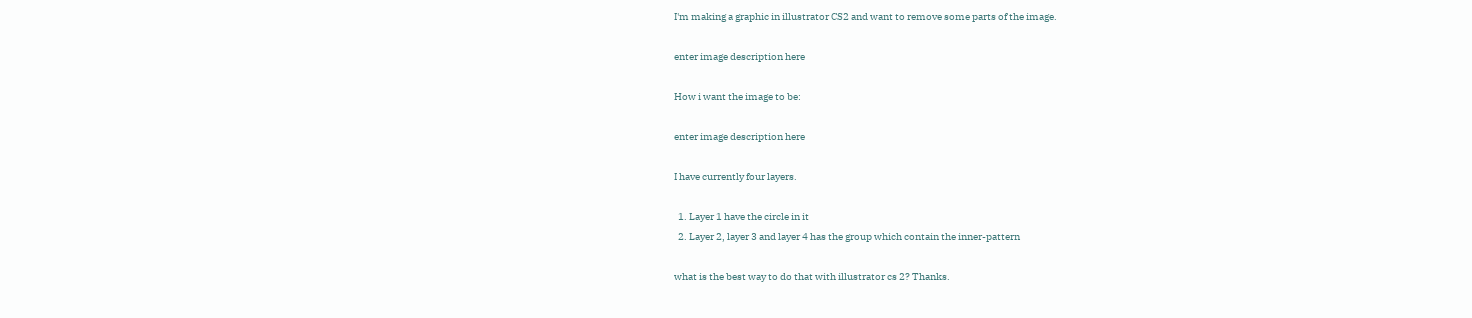I'm making a graphic in illustrator CS2 and want to remove some parts of the image.

enter image description here

How i want the image to be:

enter image description here

I have currently four layers.

  1. Layer 1 have the circle in it
  2. Layer 2, layer 3 and layer 4 has the group which contain the inner-pattern

what is the best way to do that with illustrator cs 2? Thanks.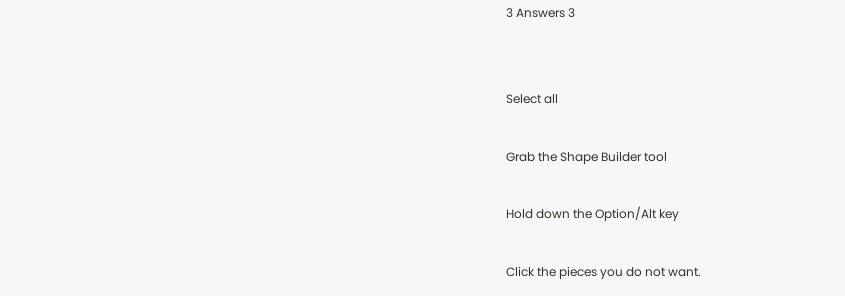3 Answers 3


Select all

Grab the Shape Builder tool

Hold down the Option/Alt key

Click the pieces you do not want.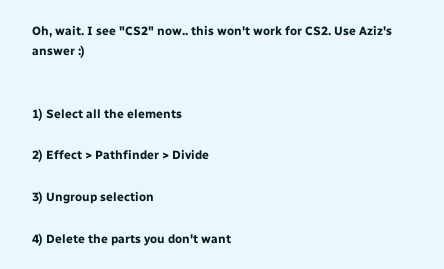Oh, wait. I see "CS2" now.. this won't work for CS2. Use Aziz's answer :)


1) Select all the elements

2) Effect > Pathfinder > Divide

3) Ungroup selection

4) Delete the parts you don't want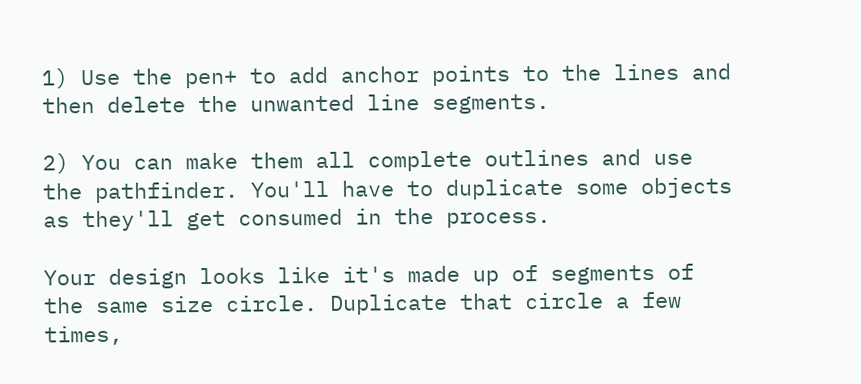1) Use the pen+ to add anchor points to the lines and then delete the unwanted line segments.

2) You can make them all complete outlines and use the pathfinder. You'll have to duplicate some objects as they'll get consumed in the process.

Your design looks like it's made up of segments of the same size circle. Duplicate that circle a few times,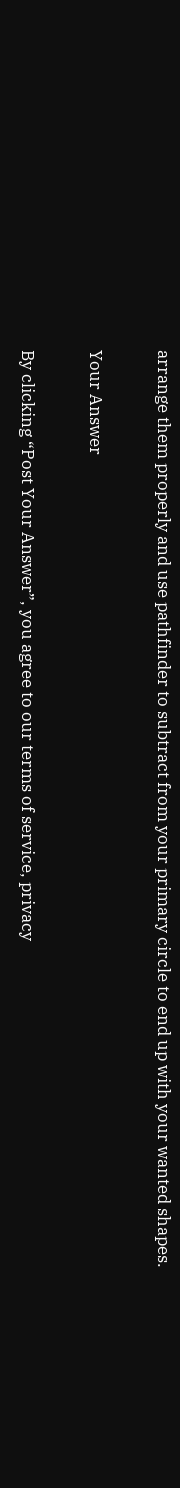arrange them properly and use pathfinder to subtract from your primary circle to end up with your wanted shapes.

Your Answer

By clicking “Post Your Answer”, you agree to our terms of service, privacy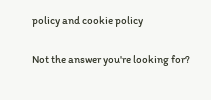policy and cookie policy

Not the answer you're looking for?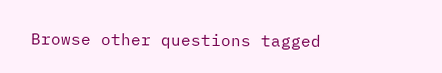Browse other questions tagged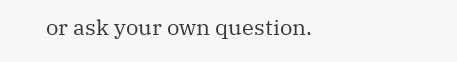or ask your own question.